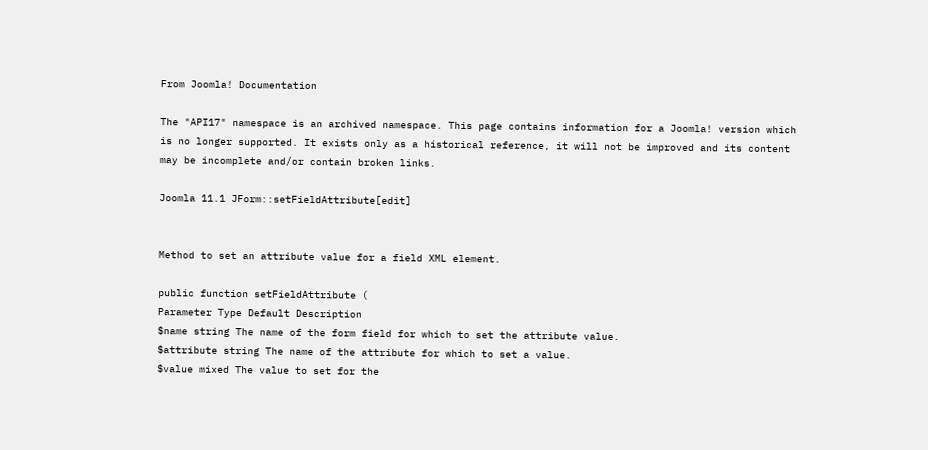From Joomla! Documentation

The "API17" namespace is an archived namespace. This page contains information for a Joomla! version which is no longer supported. It exists only as a historical reference, it will not be improved and its content may be incomplete and/or contain broken links.

Joomla 11.1 JForm::setFieldAttribute[edit]


Method to set an attribute value for a field XML element.

public function setFieldAttribute (
Parameter Type Default Description
$name string The name of the form field for which to set the attribute value.
$attribute string The name of the attribute for which to set a value.
$value mixed The value to set for the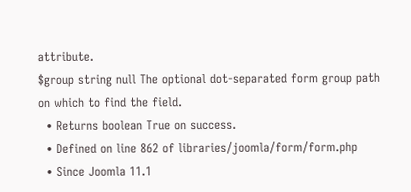attribute.
$group string null The optional dot-separated form group path on which to find the field.
  • Returns boolean True on success.
  • Defined on line 862 of libraries/joomla/form/form.php
  • Since Joomla 11.1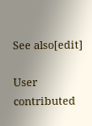See also[edit]

User contributed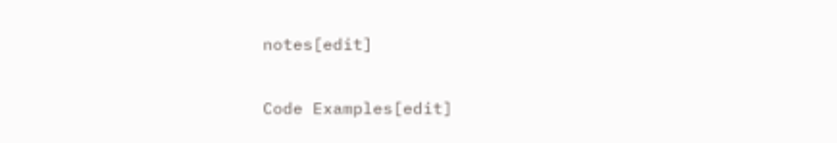notes[edit]

Code Examples[edit]